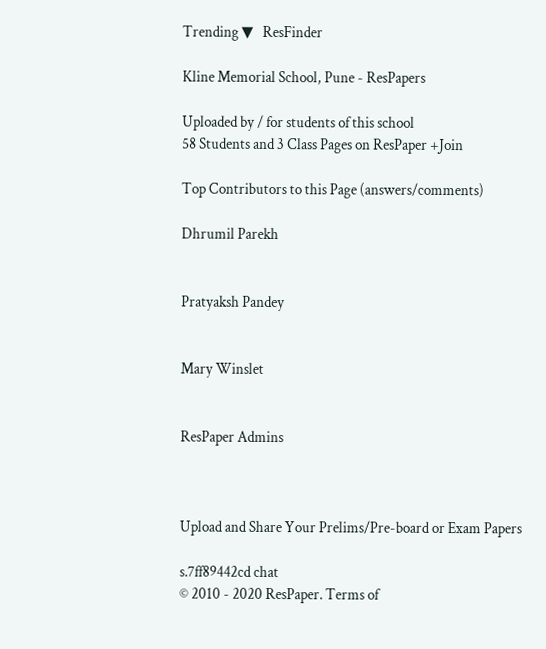Trending ▼   ResFinder

Kline Memorial School, Pune - ResPapers

Uploaded by / for students of this school
58 Students and 3 Class Pages on ResPaper +Join

Top Contributors to this Page (answers/comments)

Dhrumil Parekh


Pratyaksh Pandey


Mary Winslet


ResPaper Admins



Upload and Share Your Prelims/Pre-board or Exam Papers

s.7ff89442cd chat
© 2010 - 2020 ResPaper. Terms of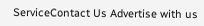ServiceContact Us Advertise with us